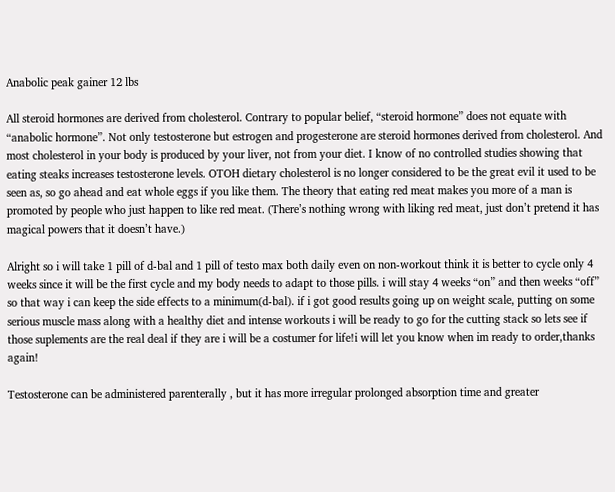Anabolic peak gainer 12 lbs

All steroid hormones are derived from cholesterol. Contrary to popular belief, “steroid hormone” does not equate with “anabolic hormone”. Not only testosterone but estrogen and progesterone are steroid hormones derived from cholesterol. And most cholesterol in your body is produced by your liver, not from your diet. I know of no controlled studies showing that eating steaks increases testosterone levels. OTOH dietary cholesterol is no longer considered to be the great evil it used to be seen as, so go ahead and eat whole eggs if you like them. The theory that eating red meat makes you more of a man is promoted by people who just happen to like red meat. (There’s nothing wrong with liking red meat, just don’t pretend it has magical powers that it doesn’t have.)

Alright so i will take 1 pill of d-bal and 1 pill of testo max both daily even on non-workout think it is better to cycle only 4 weeks since it will be the first cycle and my body needs to adapt to those pills. i will stay 4 weeks “on” and then weeks “off” so that way i can keep the side effects to a minimum(d-bal). if i got good results going up on weight scale, putting on some serious muscle mass along with a healthy diet and intense workouts i will be ready to go for the cutting stack so lets see if those suplements are the real deal if they are i will be a costumer for life!i will let you know when im ready to order,thanks again!

Testosterone can be administered parenterally , but it has more irregular prolonged absorption time and greater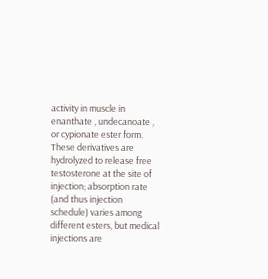activity in muscle in enanthate , undecanoate , or cypionate ester form. These derivatives are hydrolyzed to release free testosterone at the site of injection; absorption rate (and thus injection schedule) varies among different esters, but medical injections are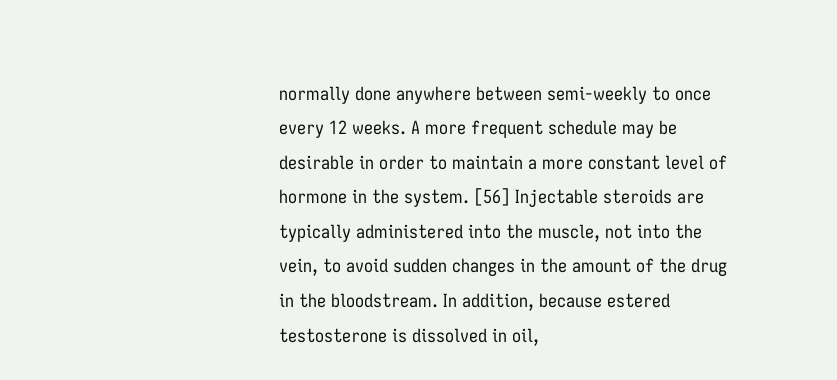normally done anywhere between semi-weekly to once every 12 weeks. A more frequent schedule may be desirable in order to maintain a more constant level of hormone in the system. [56] Injectable steroids are typically administered into the muscle, not into the vein, to avoid sudden changes in the amount of the drug in the bloodstream. In addition, because estered testosterone is dissolved in oil,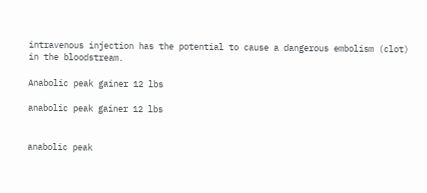intravenous injection has the potential to cause a dangerous embolism (clot) in the bloodstream.

Anabolic peak gainer 12 lbs

anabolic peak gainer 12 lbs


anabolic peak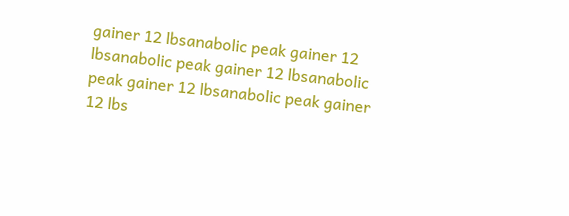gainer 12 lbsanabolic peak gainer 12 lbsanabolic peak gainer 12 lbsanabolic peak gainer 12 lbsanabolic peak gainer 12 lbs